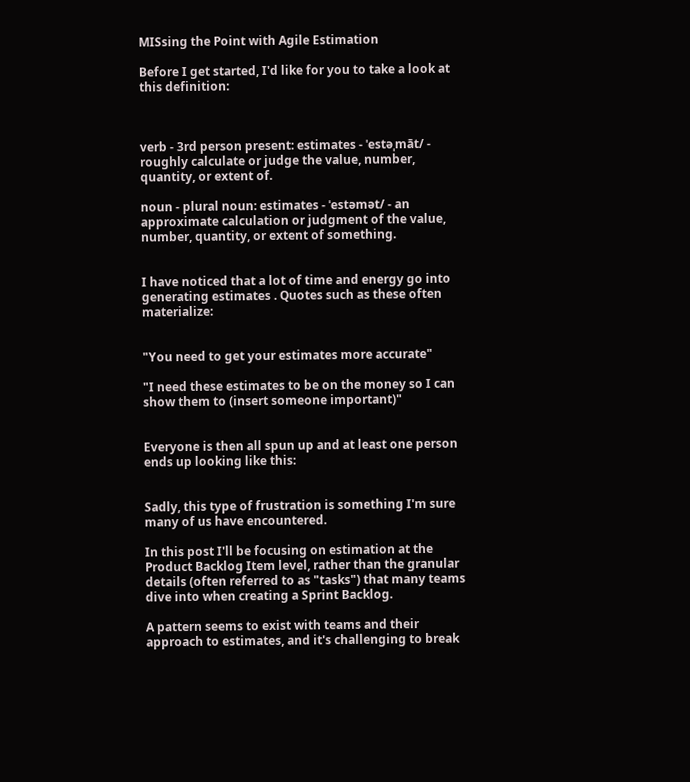MISsing the Point with Agile Estimation

Before I get started, I'd like for you to take a look at this definition:



verb - 3rd person present: estimates - ˈestəˌmāt/ - roughly calculate or judge the value, number, quantity, or extent of.

noun - plural noun: estimates - ˈestəmət/ - an approximate calculation or judgment of the value, number, quantity, or extent of something.


I have noticed that a lot of time and energy go into generating estimates . Quotes such as these often materialize:


"You need to get your estimates more accurate"

"I need these estimates to be on the money so I can show them to (insert someone important)"


Everyone is then all spun up and at least one person ends up looking like this:


Sadly, this type of frustration is something I'm sure many of us have encountered.

In this post I'll be focusing on estimation at the Product Backlog Item level, rather than the granular details (often referred to as "tasks") that many teams dive into when creating a Sprint Backlog.

A pattern seems to exist with teams and their approach to estimates, and it's challenging to break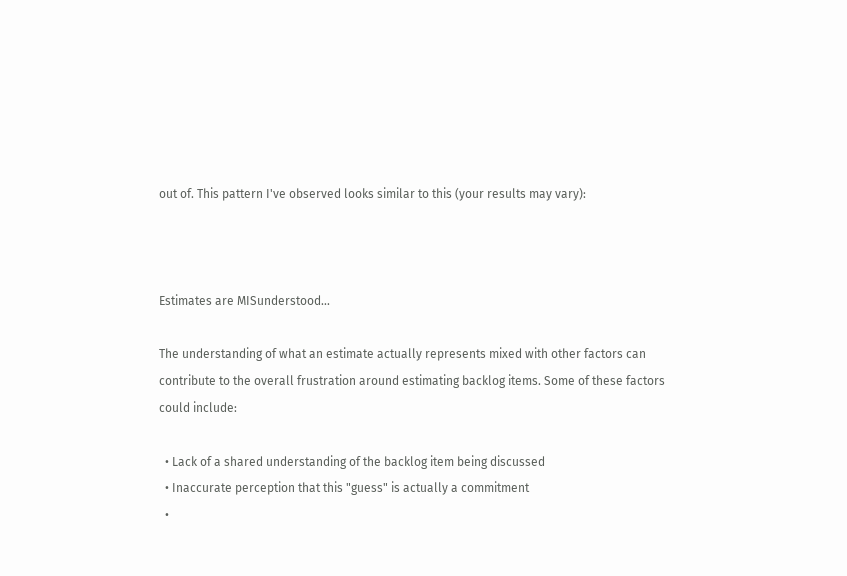out of. This pattern I've observed looks similar to this (your results may vary):



Estimates are MISunderstood...

The understanding of what an estimate actually represents mixed with other factors can contribute to the overall frustration around estimating backlog items. Some of these factors could include:

  • Lack of a shared understanding of the backlog item being discussed
  • Inaccurate perception that this "guess" is actually a commitment
  •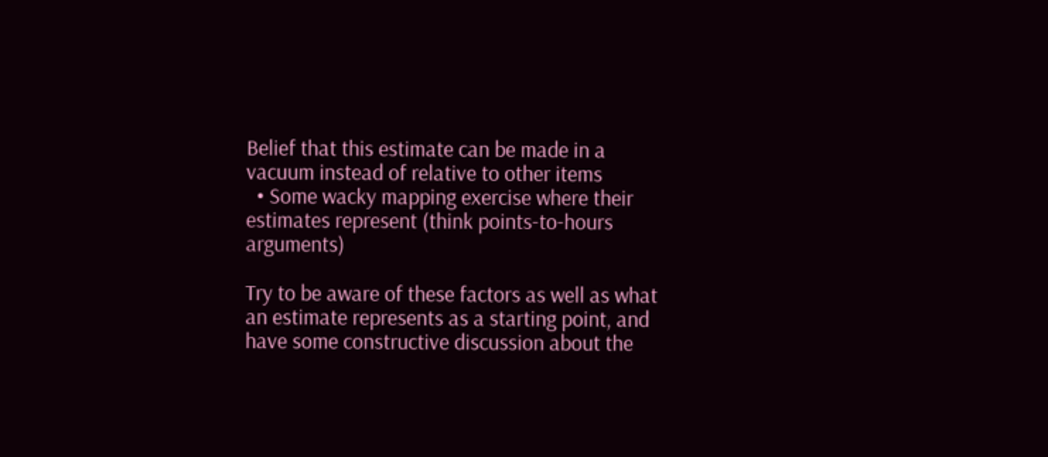Belief that this estimate can be made in a vacuum instead of relative to other items
  • Some wacky mapping exercise where their estimates represent (think points-to-hours arguments)

Try to be aware of these factors as well as what an estimate represents as a starting point, and have some constructive discussion about the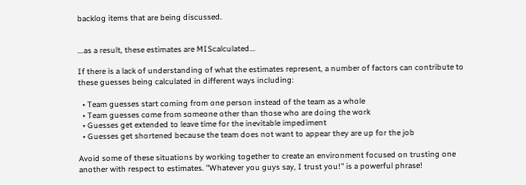backlog items that are being discussed.


...as a result, these estimates are MIScalculated...

If there is a lack of understanding of what the estimates represent, a number of factors can contribute to these guesses being calculated in different ways including:

  • Team guesses start coming from one person instead of the team as a whole
  • Team guesses come from someone other than those who are doing the work
  • Guesses get extended to leave time for the inevitable impediment
  • Guesses get shortened because the team does not want to appear they are up for the job

Avoid some of these situations by working together to create an environment focused on trusting one another with respect to estimates. "Whatever you guys say, I trust you!" is a powerful phrase!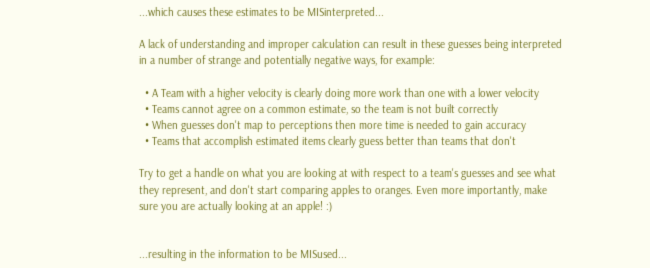...which causes these estimates to be MISinterpreted...

A lack of understanding and improper calculation can result in these guesses being interpreted in a number of strange and potentially negative ways, for example:

  • A Team with a higher velocity is clearly doing more work than one with a lower velocity
  • Teams cannot agree on a common estimate, so the team is not built correctly
  • When guesses don't map to perceptions then more time is needed to gain accuracy
  • Teams that accomplish estimated items clearly guess better than teams that don't

Try to get a handle on what you are looking at with respect to a team's guesses and see what they represent, and don't start comparing apples to oranges. Even more importantly, make sure you are actually looking at an apple! :)


...resulting in the information to be MISused...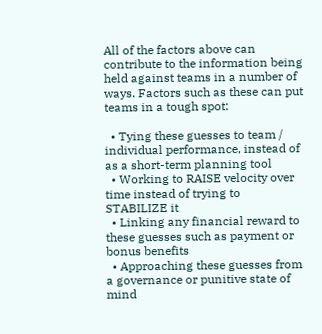All of the factors above can contribute to the information being held against teams in a number of ways. Factors such as these can put teams in a tough spot:

  • Tying these guesses to team / individual performance, instead of as a short-term planning tool
  • Working to RAISE velocity over time instead of trying to STABILIZE it
  • Linking any financial reward to these guesses such as payment or bonus benefits
  • Approaching these guesses from a governance or punitive state of mind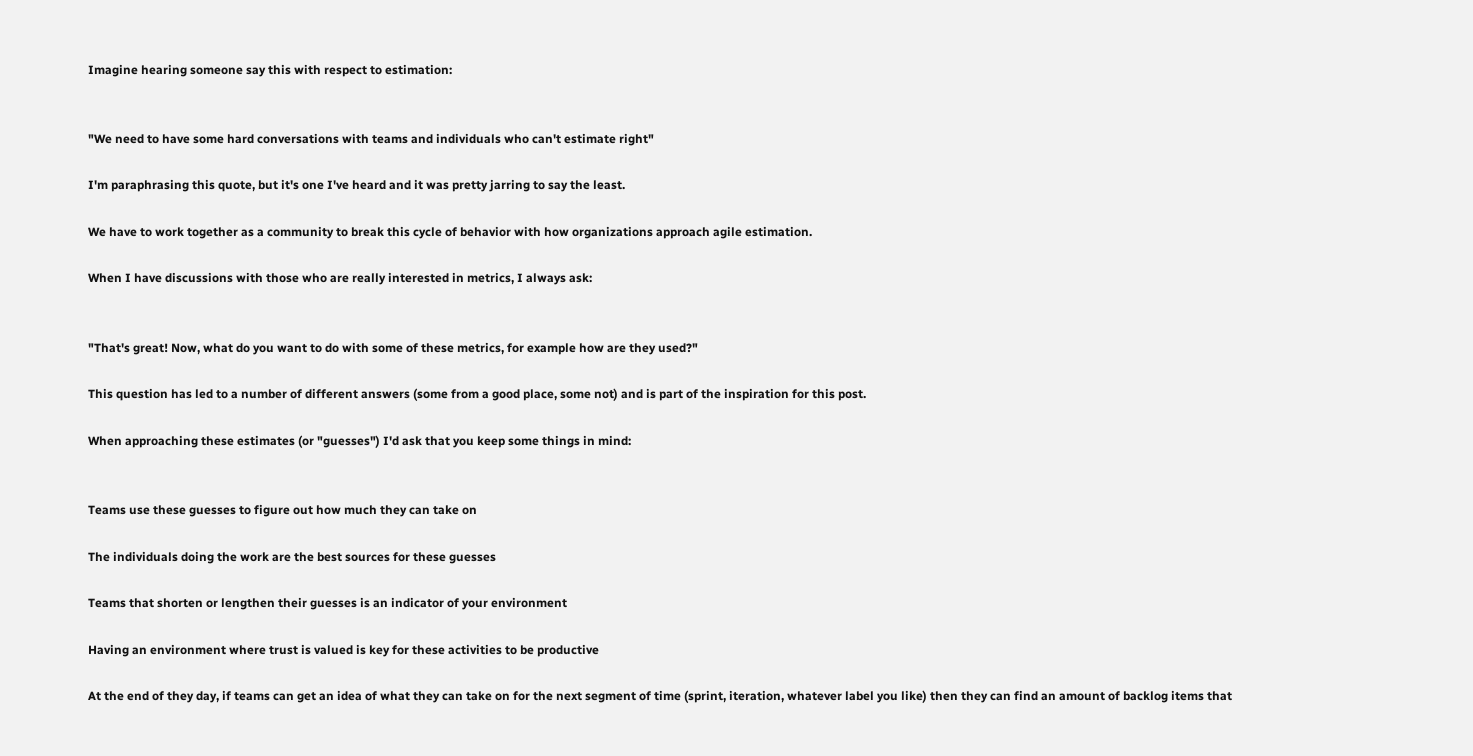Imagine hearing someone say this with respect to estimation:


"We need to have some hard conversations with teams and individuals who can't estimate right"

I'm paraphrasing this quote, but it's one I've heard and it was pretty jarring to say the least.

We have to work together as a community to break this cycle of behavior with how organizations approach agile estimation.

When I have discussions with those who are really interested in metrics, I always ask:


"That's great! Now, what do you want to do with some of these metrics, for example how are they used?"

This question has led to a number of different answers (some from a good place, some not) and is part of the inspiration for this post.

When approaching these estimates (or "guesses") I'd ask that you keep some things in mind:


Teams use these guesses to figure out how much they can take on

The individuals doing the work are the best sources for these guesses

Teams that shorten or lengthen their guesses is an indicator of your environment

Having an environment where trust is valued is key for these activities to be productive

At the end of they day, if teams can get an idea of what they can take on for the next segment of time (sprint, iteration, whatever label you like) then they can find an amount of backlog items that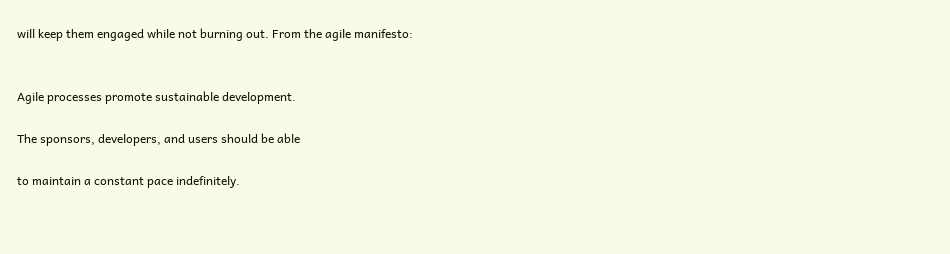will keep them engaged while not burning out. From the agile manifesto:


Agile processes promote sustainable development.

The sponsors, developers, and users should be able

to maintain a constant pace indefinitely.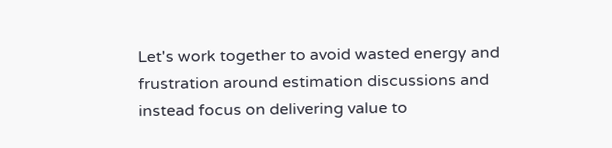Let's work together to avoid wasted energy and frustration around estimation discussions and instead focus on delivering value to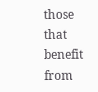those that benefit from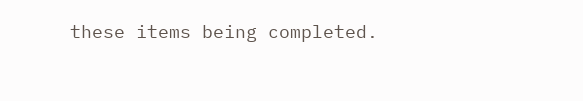these items being completed.